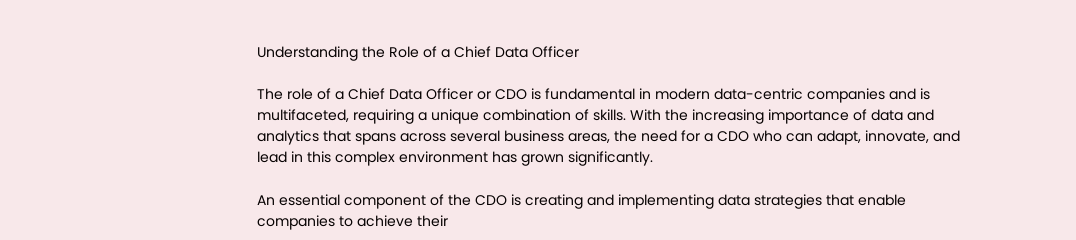Understanding the Role of a Chief Data Officer

The role of a Chief Data Officer or CDO is fundamental in modern data-centric companies and is multifaceted, requiring a unique combination of skills. With the increasing importance of data and analytics that spans across several business areas, the need for a CDO who can adapt, innovate, and lead in this complex environment has grown significantly.

An essential component of the CDO is creating and implementing data strategies that enable companies to achieve their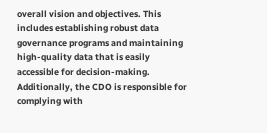overall vision and objectives. This includes establishing robust data governance programs and maintaining high-quality data that is easily accessible for decision-making. Additionally, the CDO is responsible for complying with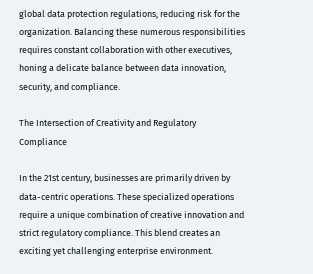global data protection regulations, reducing risk for the organization. Balancing these numerous responsibilities requires constant collaboration with other executives, honing a delicate balance between data innovation, security, and compliance.

The Intersection of Creativity and Regulatory Compliance

In the 21st century, businesses are primarily driven by data-centric operations. These specialized operations require a unique combination of creative innovation and strict regulatory compliance. This blend creates an exciting yet challenging enterprise environment.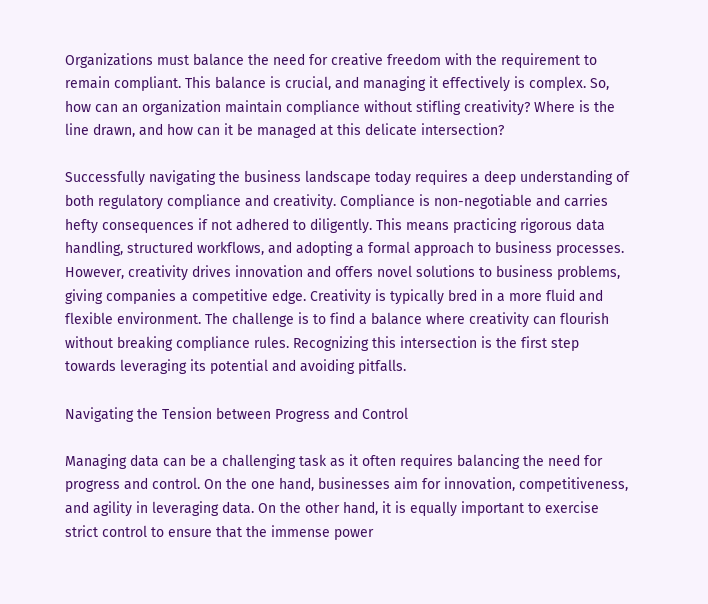Organizations must balance the need for creative freedom with the requirement to remain compliant. This balance is crucial, and managing it effectively is complex. So, how can an organization maintain compliance without stifling creativity? Where is the line drawn, and how can it be managed at this delicate intersection?

Successfully navigating the business landscape today requires a deep understanding of both regulatory compliance and creativity. Compliance is non-negotiable and carries hefty consequences if not adhered to diligently. This means practicing rigorous data handling, structured workflows, and adopting a formal approach to business processes. However, creativity drives innovation and offers novel solutions to business problems, giving companies a competitive edge. Creativity is typically bred in a more fluid and flexible environment. The challenge is to find a balance where creativity can flourish without breaking compliance rules. Recognizing this intersection is the first step towards leveraging its potential and avoiding pitfalls.

Navigating the Tension between Progress and Control

Managing data can be a challenging task as it often requires balancing the need for progress and control. On the one hand, businesses aim for innovation, competitiveness, and agility in leveraging data. On the other hand, it is equally important to exercise strict control to ensure that the immense power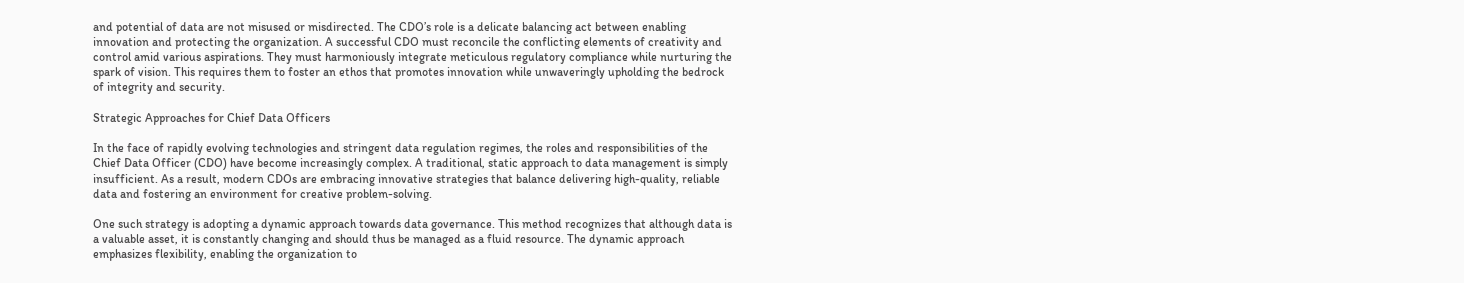and potential of data are not misused or misdirected. The CDO’s role is a delicate balancing act between enabling innovation and protecting the organization. A successful CDO must reconcile the conflicting elements of creativity and control amid various aspirations. They must harmoniously integrate meticulous regulatory compliance while nurturing the spark of vision. This requires them to foster an ethos that promotes innovation while unwaveringly upholding the bedrock of integrity and security.

Strategic Approaches for Chief Data Officers

In the face of rapidly evolving technologies and stringent data regulation regimes, the roles and responsibilities of the Chief Data Officer (CDO) have become increasingly complex. A traditional, static approach to data management is simply insufficient. As a result, modern CDOs are embracing innovative strategies that balance delivering high-quality, reliable data and fostering an environment for creative problem-solving.

One such strategy is adopting a dynamic approach towards data governance. This method recognizes that although data is a valuable asset, it is constantly changing and should thus be managed as a fluid resource. The dynamic approach emphasizes flexibility, enabling the organization to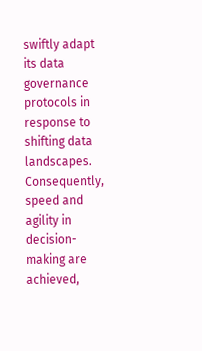swiftly adapt its data governance protocols in response to shifting data landscapes. Consequently, speed and agility in decision-making are achieved,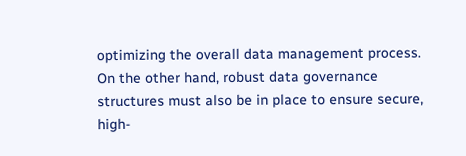optimizing the overall data management process. On the other hand, robust data governance structures must also be in place to ensure secure, high-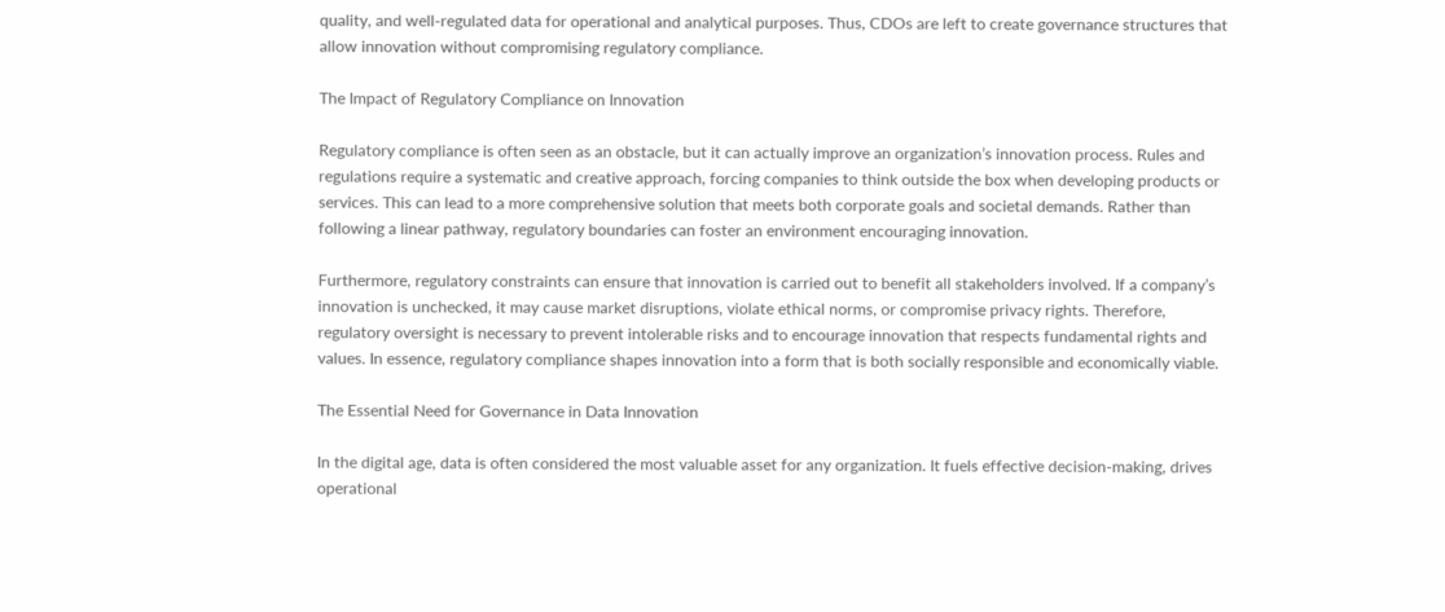quality, and well-regulated data for operational and analytical purposes. Thus, CDOs are left to create governance structures that allow innovation without compromising regulatory compliance.

The Impact of Regulatory Compliance on Innovation

Regulatory compliance is often seen as an obstacle, but it can actually improve an organization’s innovation process. Rules and regulations require a systematic and creative approach, forcing companies to think outside the box when developing products or services. This can lead to a more comprehensive solution that meets both corporate goals and societal demands. Rather than following a linear pathway, regulatory boundaries can foster an environment encouraging innovation.

Furthermore, regulatory constraints can ensure that innovation is carried out to benefit all stakeholders involved. If a company’s innovation is unchecked, it may cause market disruptions, violate ethical norms, or compromise privacy rights. Therefore, regulatory oversight is necessary to prevent intolerable risks and to encourage innovation that respects fundamental rights and values. In essence, regulatory compliance shapes innovation into a form that is both socially responsible and economically viable.

The Essential Need for Governance in Data Innovation

In the digital age, data is often considered the most valuable asset for any organization. It fuels effective decision-making, drives operational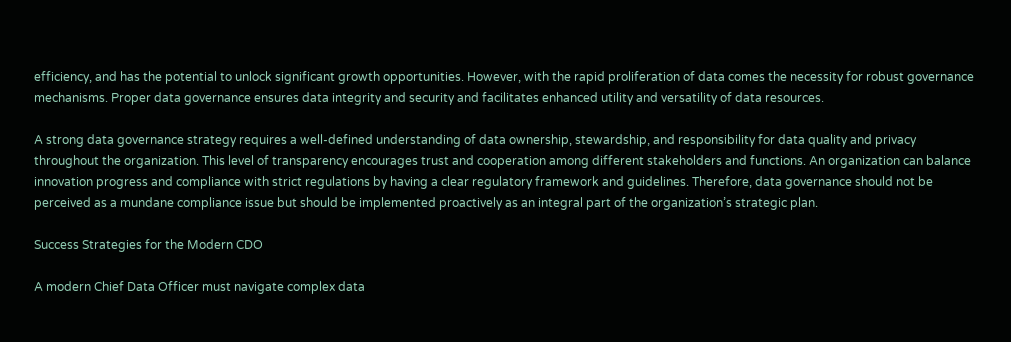efficiency, and has the potential to unlock significant growth opportunities. However, with the rapid proliferation of data comes the necessity for robust governance mechanisms. Proper data governance ensures data integrity and security and facilitates enhanced utility and versatility of data resources.

A strong data governance strategy requires a well-defined understanding of data ownership, stewardship, and responsibility for data quality and privacy throughout the organization. This level of transparency encourages trust and cooperation among different stakeholders and functions. An organization can balance innovation progress and compliance with strict regulations by having a clear regulatory framework and guidelines. Therefore, data governance should not be perceived as a mundane compliance issue but should be implemented proactively as an integral part of the organization’s strategic plan.

Success Strategies for the Modern CDO

A modern Chief Data Officer must navigate complex data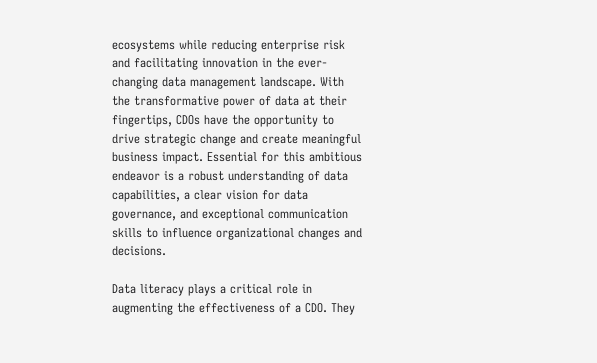ecosystems while reducing enterprise risk and facilitating innovation in the ever-changing data management landscape. With the transformative power of data at their fingertips, CDOs have the opportunity to drive strategic change and create meaningful business impact. Essential for this ambitious endeavor is a robust understanding of data capabilities, a clear vision for data governance, and exceptional communication skills to influence organizational changes and decisions.

Data literacy plays a critical role in augmenting the effectiveness of a CDO. They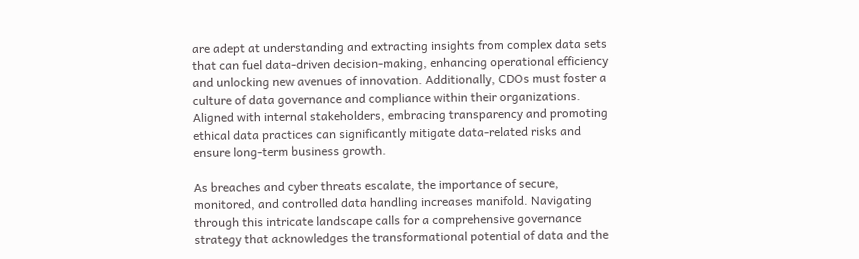are adept at understanding and extracting insights from complex data sets that can fuel data-driven decision-making, enhancing operational efficiency and unlocking new avenues of innovation. Additionally, CDOs must foster a culture of data governance and compliance within their organizations. Aligned with internal stakeholders, embracing transparency and promoting ethical data practices can significantly mitigate data-related risks and ensure long-term business growth.

As breaches and cyber threats escalate, the importance of secure, monitored, and controlled data handling increases manifold. Navigating through this intricate landscape calls for a comprehensive governance strategy that acknowledges the transformational potential of data and the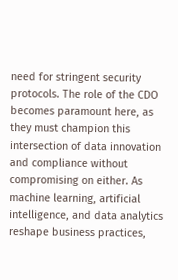need for stringent security protocols. The role of the CDO becomes paramount here, as they must champion this intersection of data innovation and compliance without compromising on either. As machine learning, artificial intelligence, and data analytics reshape business practices,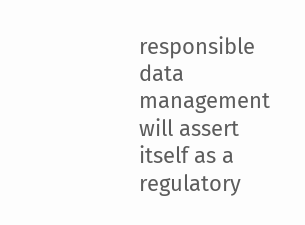responsible data management will assert itself as a regulatory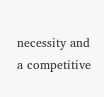necessity and a competitive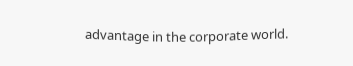advantage in the corporate world.